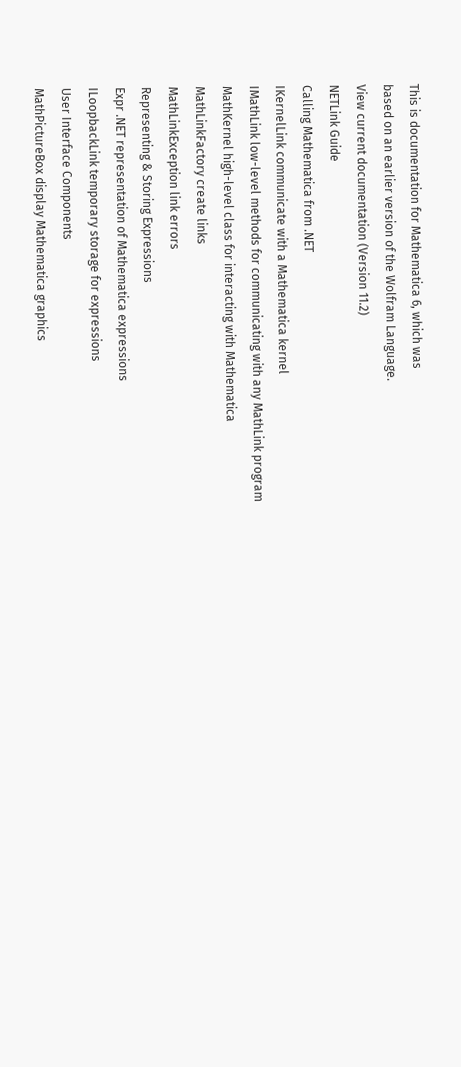This is documentation for Mathematica 6, which was
based on an earlier version of the Wolfram Language.
View current documentation (Version 11.2)
NETLink Guide
Calling Mathematica from .NET
IKernelLink communicate with a Mathematica kernel
IMathLink low-level methods for communicating with any MathLink program
MathKernel high-level class for interacting with Mathematica
MathLinkFactory create links
MathLinkException link errors
Representing & Storing Expressions
Expr .NET representation of Mathematica expressions
ILoopbackLink temporary storage for expressions
User Interface Components
MathPictureBox display Mathematica graphics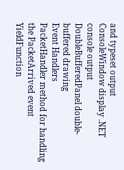and typeset output
ConsoleWindow display .NET console output
DoubleBufferedPanel double-buffered drawing
Event Handlers
PacketHandler method for handling the PacketArrived event
YieldFunction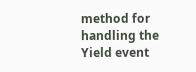method for handling the Yield event